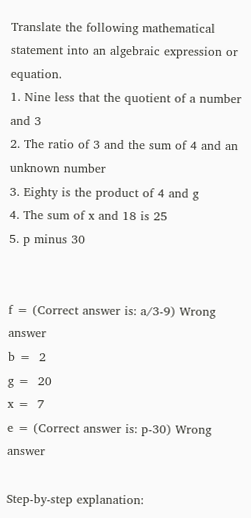Translate the following mathematical statement into an algebraic expression or equation.
1. Nine less that the quotient of a number and 3
2. The ratio of 3 and the sum of 4 and an unknown number
3. Eighty is the product of 4 and g
4. The sum of x and 18 is 25
5. p minus 30


f = (Correct answer is: a/3-9) Wrong answer
b =  2
g =  20
x =  7
e = (Correct answer is: p-30) Wrong answer

Step-by-step explanation: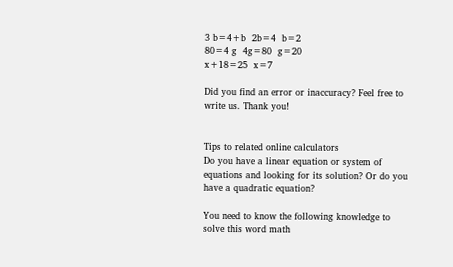3 b=4+b  2b=4  b=2
80=4 g  4g=80  g=20
x+18=25  x=7

Did you find an error or inaccuracy? Feel free to write us. Thank you!


Tips to related online calculators
Do you have a linear equation or system of equations and looking for its solution? Or do you have a quadratic equation?

You need to know the following knowledge to solve this word math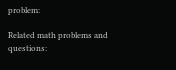problem:

Related math problems and questions: